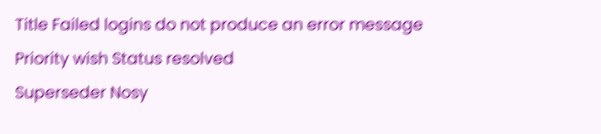Title Failed logins do not produce an error message
Priority wish Status resolved
Superseder Nosy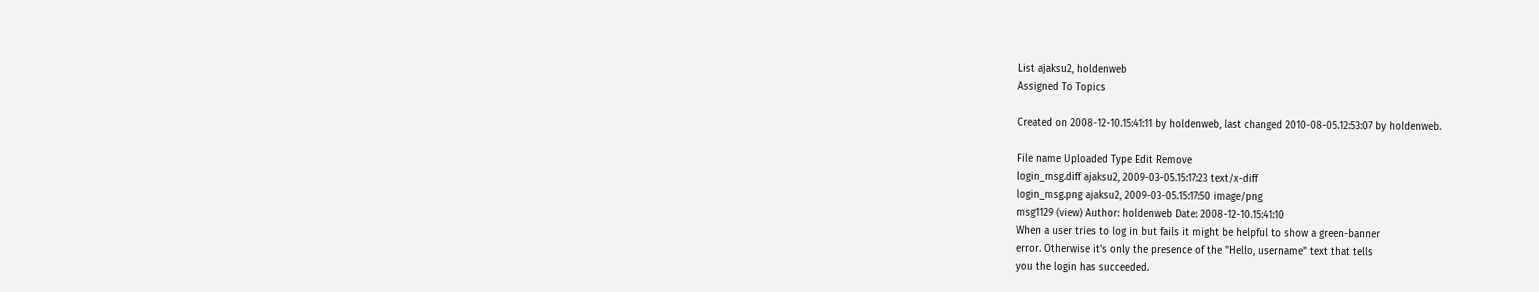List ajaksu2, holdenweb
Assigned To Topics

Created on 2008-12-10.15:41:11 by holdenweb, last changed 2010-08-05.12:53:07 by holdenweb.

File name Uploaded Type Edit Remove
login_msg.diff ajaksu2, 2009-03-05.15:17:23 text/x-diff
login_msg.png ajaksu2, 2009-03-05.15:17:50 image/png
msg1129 (view) Author: holdenweb Date: 2008-12-10.15:41:10
When a user tries to log in but fails it might be helpful to show a green-banner
error. Otherwise it's only the presence of the "Hello, username" text that tells
you the login has succeeded.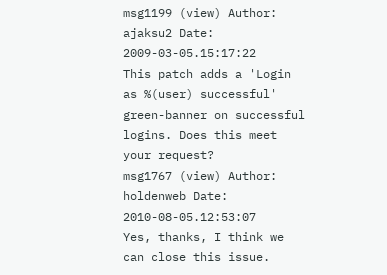msg1199 (view) Author: ajaksu2 Date: 2009-03-05.15:17:22
This patch adds a 'Login as %(user) successful' green-banner on successful
logins. Does this meet your request?
msg1767 (view) Author: holdenweb Date: 2010-08-05.12:53:07
Yes, thanks, I think we can close this issue.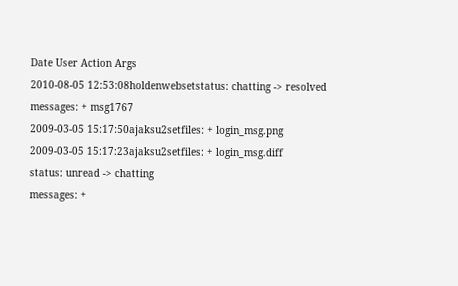Date User Action Args
2010-08-05 12:53:08holdenwebsetstatus: chatting -> resolved
messages: + msg1767
2009-03-05 15:17:50ajaksu2setfiles: + login_msg.png
2009-03-05 15:17:23ajaksu2setfiles: + login_msg.diff
status: unread -> chatting
messages: +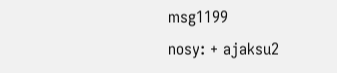msg1199
nosy: + ajaksu2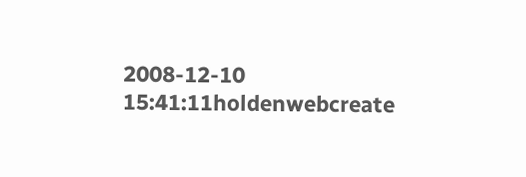2008-12-10 15:41:11holdenwebcreate